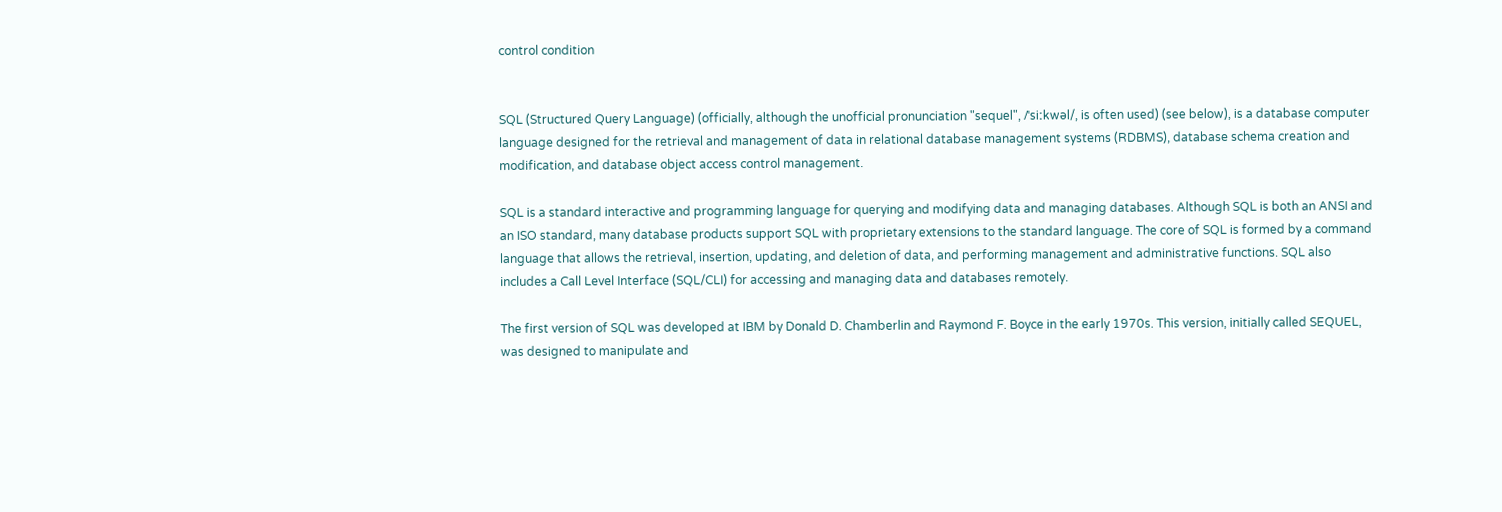control condition


SQL (Structured Query Language) (officially, although the unofficial pronunciation "sequel", /ˈsiːkwəl/, is often used) (see below), is a database computer language designed for the retrieval and management of data in relational database management systems (RDBMS), database schema creation and modification, and database object access control management.

SQL is a standard interactive and programming language for querying and modifying data and managing databases. Although SQL is both an ANSI and an ISO standard, many database products support SQL with proprietary extensions to the standard language. The core of SQL is formed by a command language that allows the retrieval, insertion, updating, and deletion of data, and performing management and administrative functions. SQL also includes a Call Level Interface (SQL/CLI) for accessing and managing data and databases remotely.

The first version of SQL was developed at IBM by Donald D. Chamberlin and Raymond F. Boyce in the early 1970s. This version, initially called SEQUEL, was designed to manipulate and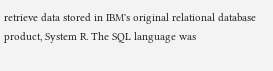retrieve data stored in IBM's original relational database product, System R. The SQL language was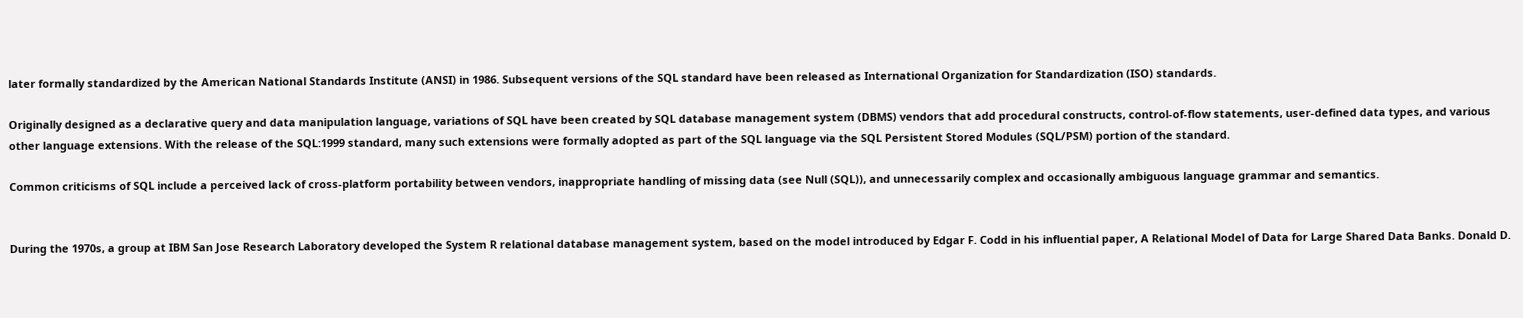later formally standardized by the American National Standards Institute (ANSI) in 1986. Subsequent versions of the SQL standard have been released as International Organization for Standardization (ISO) standards.

Originally designed as a declarative query and data manipulation language, variations of SQL have been created by SQL database management system (DBMS) vendors that add procedural constructs, control-of-flow statements, user-defined data types, and various other language extensions. With the release of the SQL:1999 standard, many such extensions were formally adopted as part of the SQL language via the SQL Persistent Stored Modules (SQL/PSM) portion of the standard.

Common criticisms of SQL include a perceived lack of cross-platform portability between vendors, inappropriate handling of missing data (see Null (SQL)), and unnecessarily complex and occasionally ambiguous language grammar and semantics.


During the 1970s, a group at IBM San Jose Research Laboratory developed the System R relational database management system, based on the model introduced by Edgar F. Codd in his influential paper, A Relational Model of Data for Large Shared Data Banks. Donald D.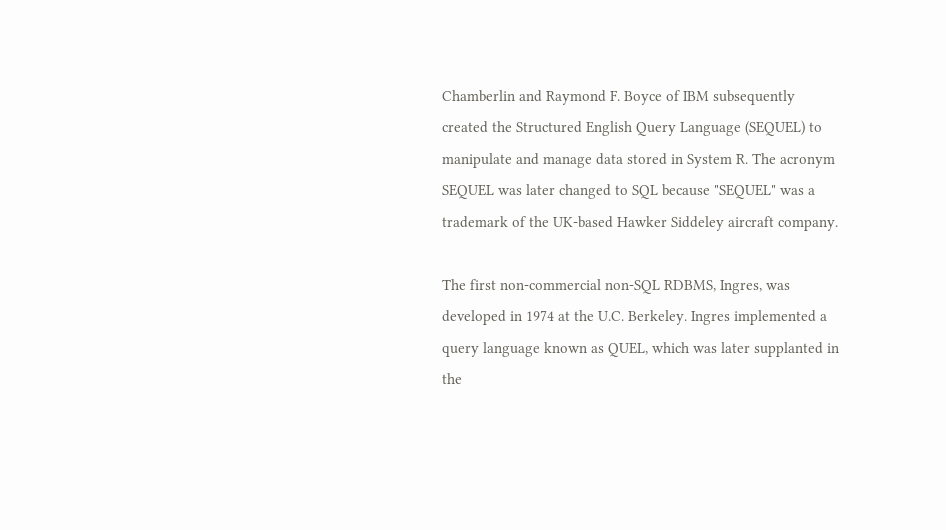Chamberlin and Raymond F. Boyce of IBM subsequently created the Structured English Query Language (SEQUEL) to manipulate and manage data stored in System R. The acronym SEQUEL was later changed to SQL because "SEQUEL" was a trademark of the UK-based Hawker Siddeley aircraft company.

The first non-commercial non-SQL RDBMS, Ingres, was developed in 1974 at the U.C. Berkeley. Ingres implemented a query language known as QUEL, which was later supplanted in the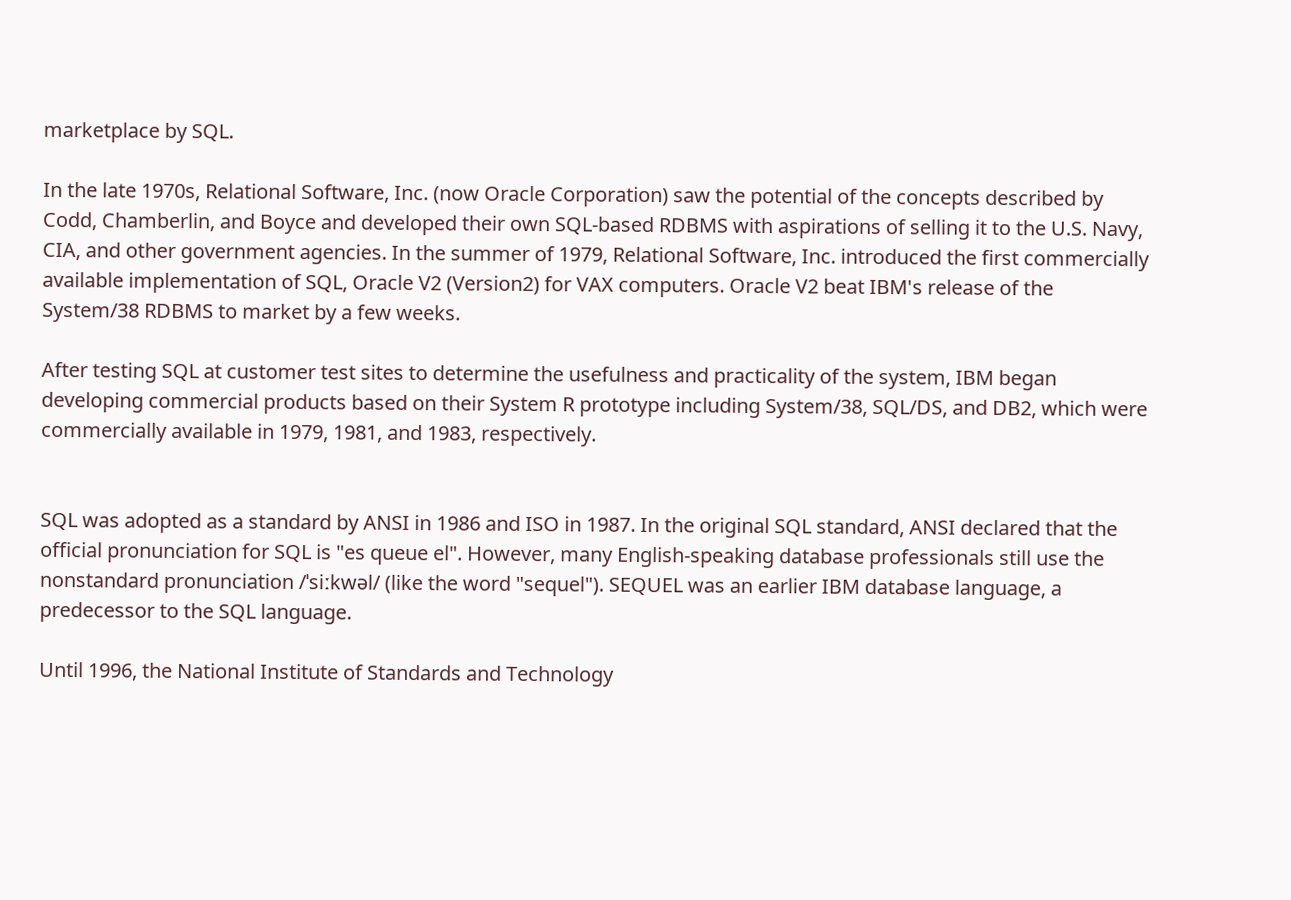marketplace by SQL.

In the late 1970s, Relational Software, Inc. (now Oracle Corporation) saw the potential of the concepts described by Codd, Chamberlin, and Boyce and developed their own SQL-based RDBMS with aspirations of selling it to the U.S. Navy, CIA, and other government agencies. In the summer of 1979, Relational Software, Inc. introduced the first commercially available implementation of SQL, Oracle V2 (Version2) for VAX computers. Oracle V2 beat IBM's release of the System/38 RDBMS to market by a few weeks.

After testing SQL at customer test sites to determine the usefulness and practicality of the system, IBM began developing commercial products based on their System R prototype including System/38, SQL/DS, and DB2, which were commercially available in 1979, 1981, and 1983, respectively.


SQL was adopted as a standard by ANSI in 1986 and ISO in 1987. In the original SQL standard, ANSI declared that the official pronunciation for SQL is "es queue el". However, many English-speaking database professionals still use the nonstandard pronunciation /ˈsiːkwəl/ (like the word "sequel"). SEQUEL was an earlier IBM database language, a predecessor to the SQL language.

Until 1996, the National Institute of Standards and Technology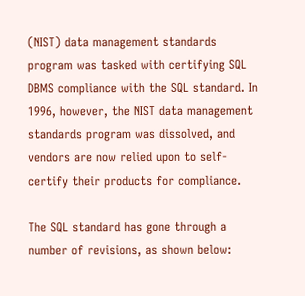(NIST) data management standards program was tasked with certifying SQL DBMS compliance with the SQL standard. In 1996, however, the NIST data management standards program was dissolved, and vendors are now relied upon to self-certify their products for compliance.

The SQL standard has gone through a number of revisions, as shown below: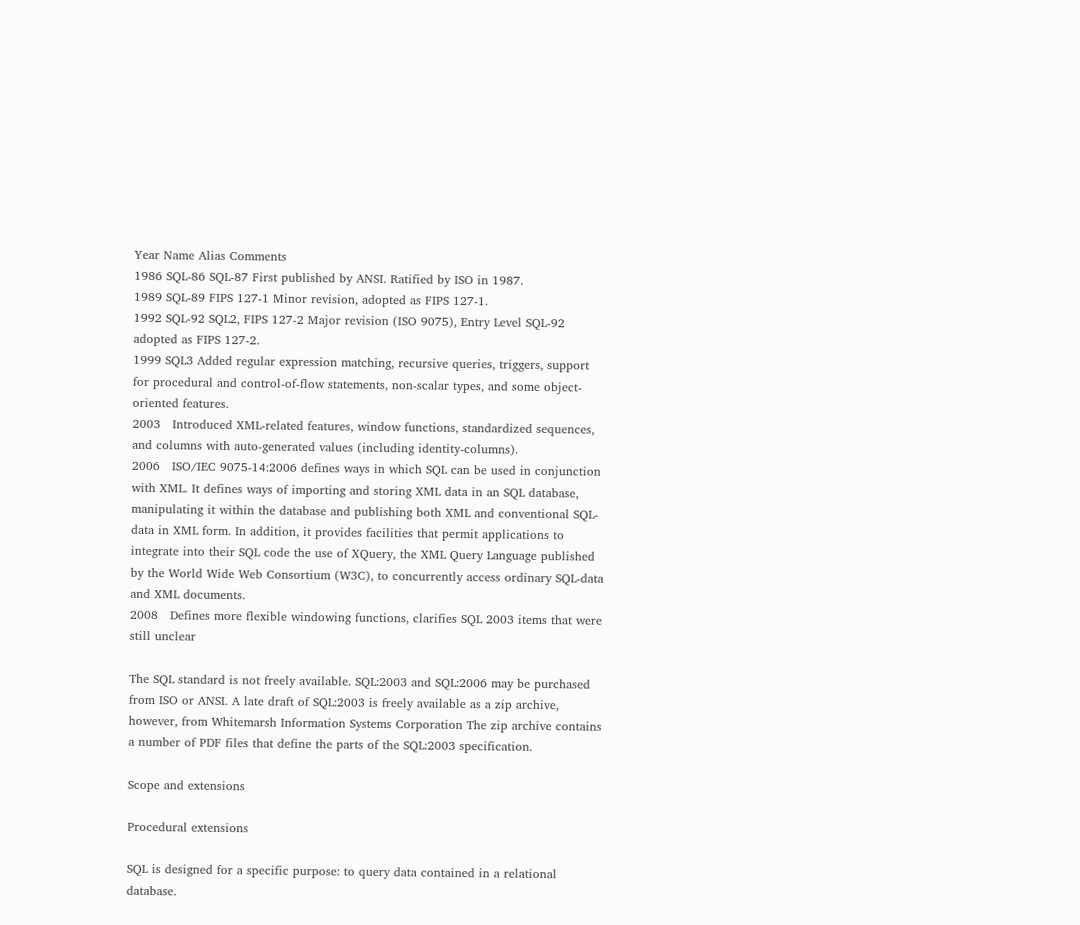Year Name Alias Comments
1986 SQL-86 SQL-87 First published by ANSI. Ratified by ISO in 1987.
1989 SQL-89 FIPS 127-1 Minor revision, adopted as FIPS 127-1.
1992 SQL-92 SQL2, FIPS 127-2 Major revision (ISO 9075), Entry Level SQL-92 adopted as FIPS 127-2.
1999 SQL3 Added regular expression matching, recursive queries, triggers, support for procedural and control-of-flow statements, non-scalar types, and some object-oriented features.
2003   Introduced XML-related features, window functions, standardized sequences, and columns with auto-generated values (including identity-columns).
2006   ISO/IEC 9075-14:2006 defines ways in which SQL can be used in conjunction with XML. It defines ways of importing and storing XML data in an SQL database, manipulating it within the database and publishing both XML and conventional SQL-data in XML form. In addition, it provides facilities that permit applications to integrate into their SQL code the use of XQuery, the XML Query Language published by the World Wide Web Consortium (W3C), to concurrently access ordinary SQL-data and XML documents.
2008   Defines more flexible windowing functions, clarifies SQL 2003 items that were still unclear

The SQL standard is not freely available. SQL:2003 and SQL:2006 may be purchased from ISO or ANSI. A late draft of SQL:2003 is freely available as a zip archive, however, from Whitemarsh Information Systems Corporation The zip archive contains a number of PDF files that define the parts of the SQL:2003 specification.

Scope and extensions

Procedural extensions

SQL is designed for a specific purpose: to query data contained in a relational database.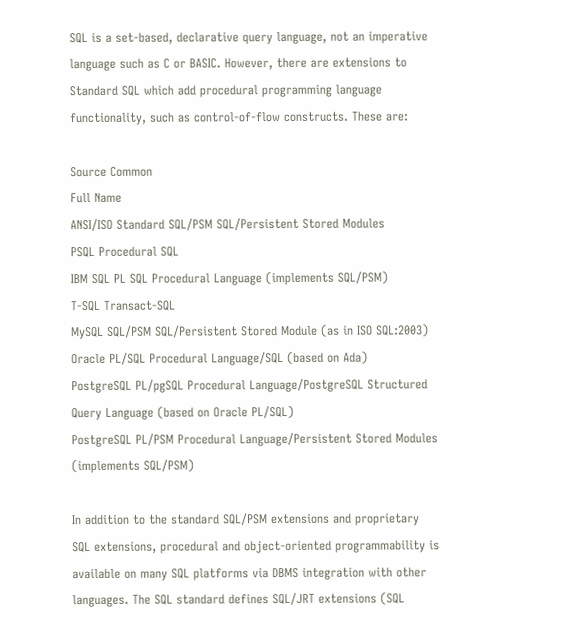SQL is a set-based, declarative query language, not an imperative language such as C or BASIC. However, there are extensions to Standard SQL which add procedural programming language functionality, such as control-of-flow constructs. These are:

Source Common
Full Name
ANSI/ISO Standard SQL/PSM SQL/Persistent Stored Modules
PSQL Procedural SQL
IBM SQL PL SQL Procedural Language (implements SQL/PSM)
T-SQL Transact-SQL
MySQL SQL/PSM SQL/Persistent Stored Module (as in ISO SQL:2003)
Oracle PL/SQL Procedural Language/SQL (based on Ada)
PostgreSQL PL/pgSQL Procedural Language/PostgreSQL Structured Query Language (based on Oracle PL/SQL)
PostgreSQL PL/PSM Procedural Language/Persistent Stored Modules (implements SQL/PSM)

In addition to the standard SQL/PSM extensions and proprietary SQL extensions, procedural and object-oriented programmability is available on many SQL platforms via DBMS integration with other languages. The SQL standard defines SQL/JRT extensions (SQL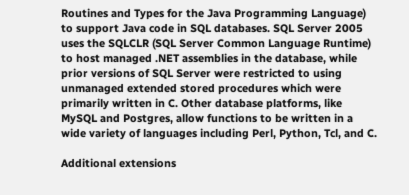Routines and Types for the Java Programming Language) to support Java code in SQL databases. SQL Server 2005 uses the SQLCLR (SQL Server Common Language Runtime) to host managed .NET assemblies in the database, while prior versions of SQL Server were restricted to using unmanaged extended stored procedures which were primarily written in C. Other database platforms, like MySQL and Postgres, allow functions to be written in a wide variety of languages including Perl, Python, Tcl, and C.

Additional extensions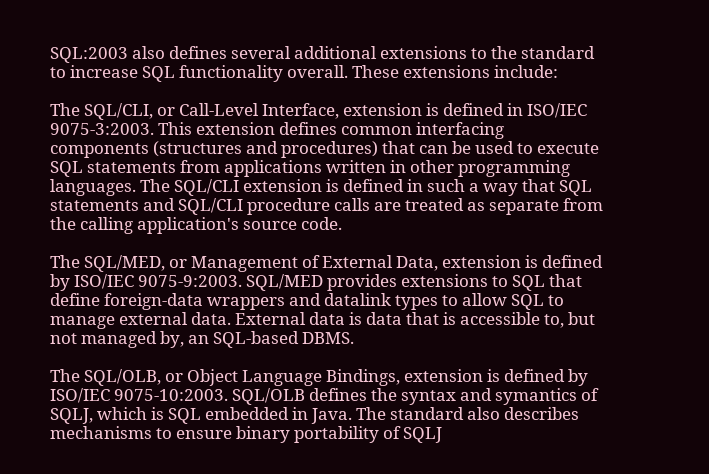SQL:2003 also defines several additional extensions to the standard to increase SQL functionality overall. These extensions include:

The SQL/CLI, or Call-Level Interface, extension is defined in ISO/IEC 9075-3:2003. This extension defines common interfacing components (structures and procedures) that can be used to execute SQL statements from applications written in other programming languages. The SQL/CLI extension is defined in such a way that SQL statements and SQL/CLI procedure calls are treated as separate from the calling application's source code.

The SQL/MED, or Management of External Data, extension is defined by ISO/IEC 9075-9:2003. SQL/MED provides extensions to SQL that define foreign-data wrappers and datalink types to allow SQL to manage external data. External data is data that is accessible to, but not managed by, an SQL-based DBMS.

The SQL/OLB, or Object Language Bindings, extension is defined by ISO/IEC 9075-10:2003. SQL/OLB defines the syntax and symantics of SQLJ, which is SQL embedded in Java. The standard also describes mechanisms to ensure binary portability of SQLJ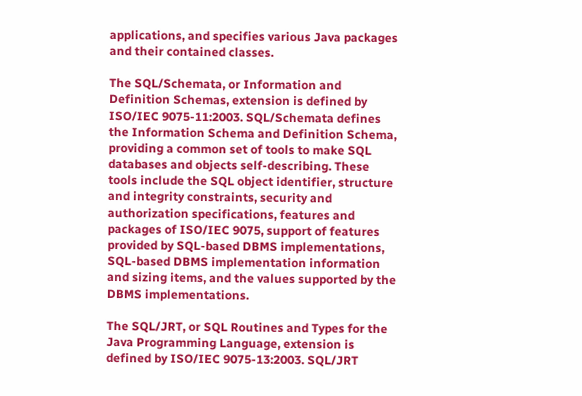applications, and specifies various Java packages and their contained classes.

The SQL/Schemata, or Information and Definition Schemas, extension is defined by ISO/IEC 9075-11:2003. SQL/Schemata defines the Information Schema and Definition Schema, providing a common set of tools to make SQL databases and objects self-describing. These tools include the SQL object identifier, structure and integrity constraints, security and authorization specifications, features and packages of ISO/IEC 9075, support of features provided by SQL-based DBMS implementations, SQL-based DBMS implementation information and sizing items, and the values supported by the DBMS implementations.

The SQL/JRT, or SQL Routines and Types for the Java Programming Language, extension is defined by ISO/IEC 9075-13:2003. SQL/JRT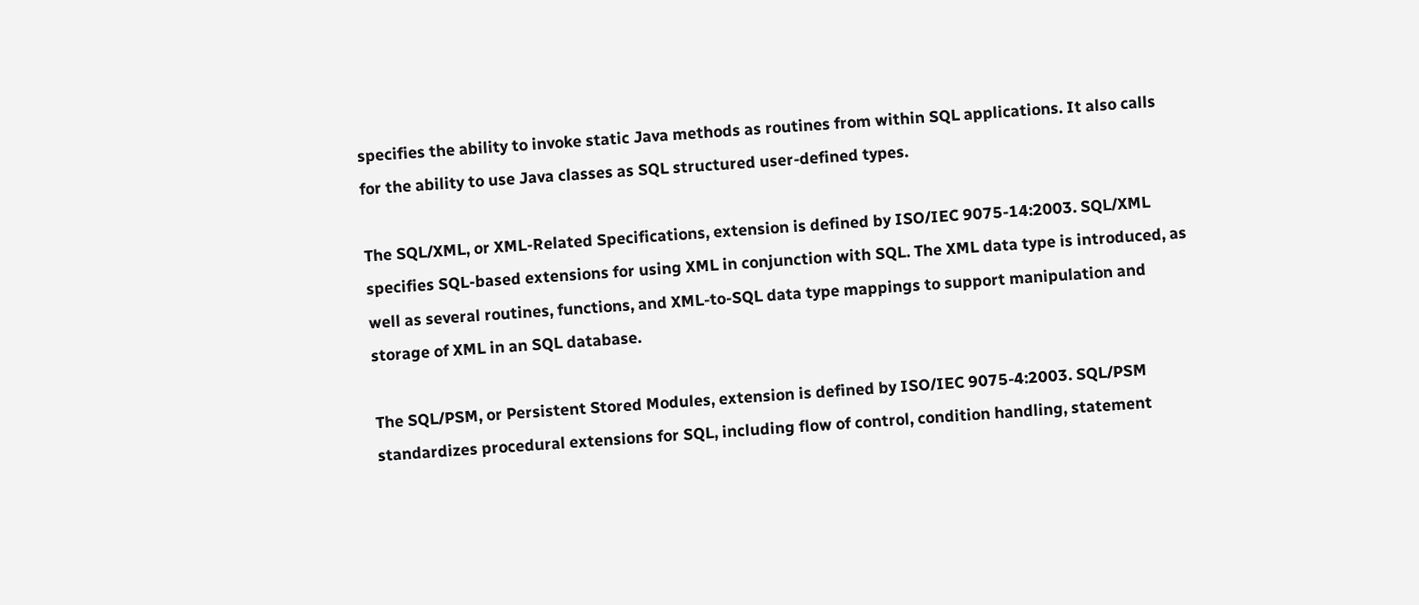specifies the ability to invoke static Java methods as routines from within SQL applications. It also calls for the ability to use Java classes as SQL structured user-defined types.

The SQL/XML, or XML-Related Specifications, extension is defined by ISO/IEC 9075-14:2003. SQL/XML specifies SQL-based extensions for using XML in conjunction with SQL. The XML data type is introduced, as well as several routines, functions, and XML-to-SQL data type mappings to support manipulation and storage of XML in an SQL database.

The SQL/PSM, or Persistent Stored Modules, extension is defined by ISO/IEC 9075-4:2003. SQL/PSM standardizes procedural extensions for SQL, including flow of control, condition handling, statement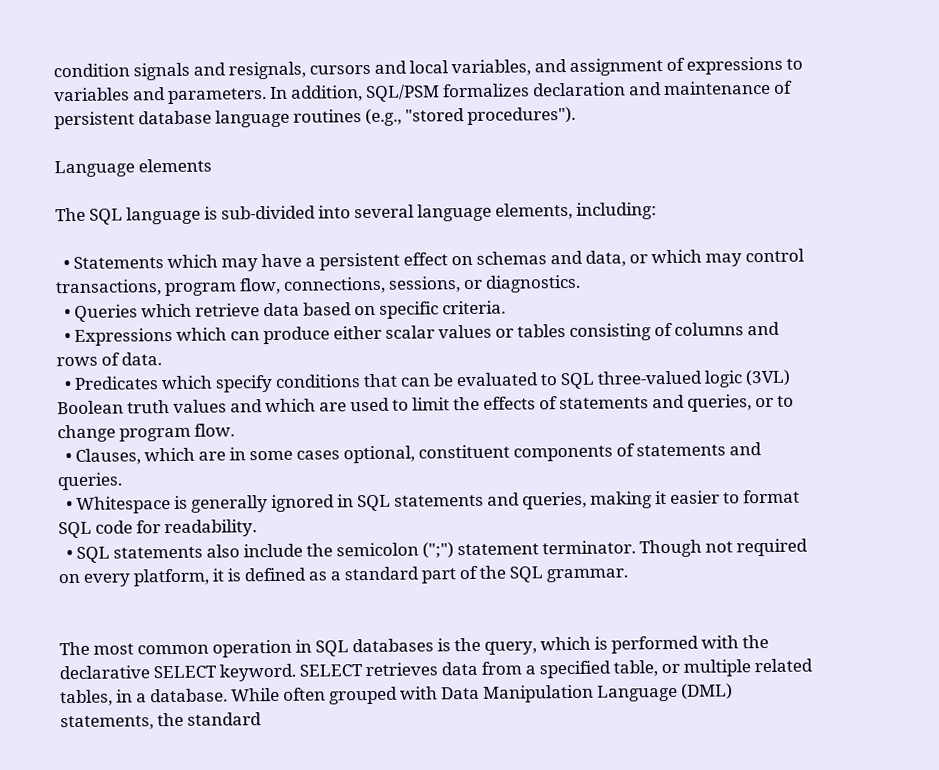condition signals and resignals, cursors and local variables, and assignment of expressions to variables and parameters. In addition, SQL/PSM formalizes declaration and maintenance of persistent database language routines (e.g., "stored procedures").

Language elements

The SQL language is sub-divided into several language elements, including:

  • Statements which may have a persistent effect on schemas and data, or which may control transactions, program flow, connections, sessions, or diagnostics.
  • Queries which retrieve data based on specific criteria.
  • Expressions which can produce either scalar values or tables consisting of columns and rows of data.
  • Predicates which specify conditions that can be evaluated to SQL three-valued logic (3VL) Boolean truth values and which are used to limit the effects of statements and queries, or to change program flow.
  • Clauses, which are in some cases optional, constituent components of statements and queries.
  • Whitespace is generally ignored in SQL statements and queries, making it easier to format SQL code for readability.
  • SQL statements also include the semicolon (";") statement terminator. Though not required on every platform, it is defined as a standard part of the SQL grammar.


The most common operation in SQL databases is the query, which is performed with the declarative SELECT keyword. SELECT retrieves data from a specified table, or multiple related tables, in a database. While often grouped with Data Manipulation Language (DML) statements, the standard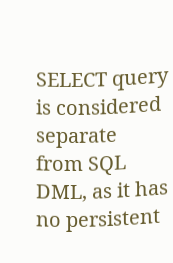SELECT query is considered separate from SQL DML, as it has no persistent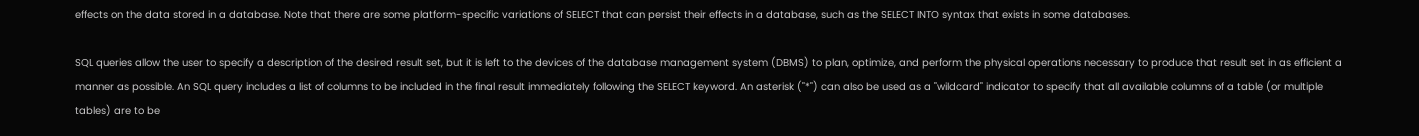effects on the data stored in a database. Note that there are some platform-specific variations of SELECT that can persist their effects in a database, such as the SELECT INTO syntax that exists in some databases.

SQL queries allow the user to specify a description of the desired result set, but it is left to the devices of the database management system (DBMS) to plan, optimize, and perform the physical operations necessary to produce that result set in as efficient a manner as possible. An SQL query includes a list of columns to be included in the final result immediately following the SELECT keyword. An asterisk ("*") can also be used as a "wildcard" indicator to specify that all available columns of a table (or multiple tables) are to be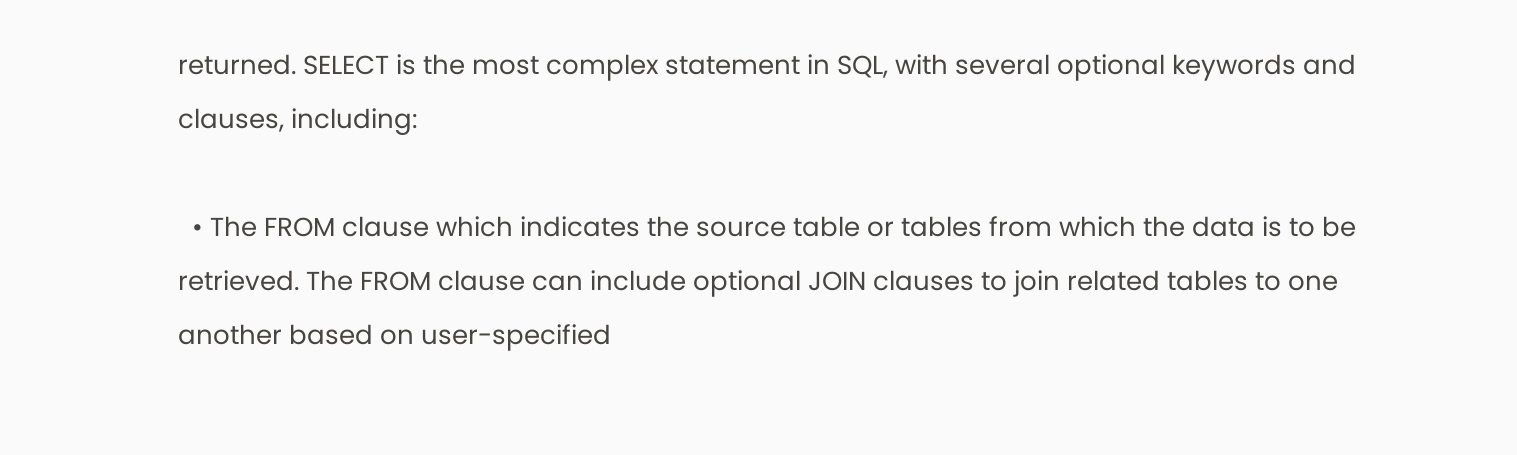returned. SELECT is the most complex statement in SQL, with several optional keywords and clauses, including:

  • The FROM clause which indicates the source table or tables from which the data is to be retrieved. The FROM clause can include optional JOIN clauses to join related tables to one another based on user-specified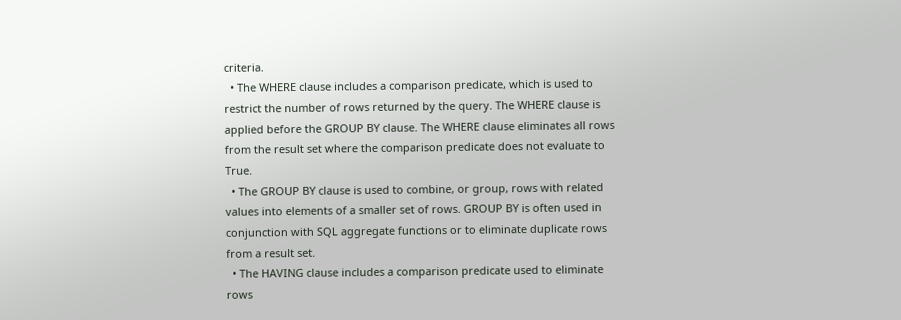criteria.
  • The WHERE clause includes a comparison predicate, which is used to restrict the number of rows returned by the query. The WHERE clause is applied before the GROUP BY clause. The WHERE clause eliminates all rows from the result set where the comparison predicate does not evaluate to True.
  • The GROUP BY clause is used to combine, or group, rows with related values into elements of a smaller set of rows. GROUP BY is often used in conjunction with SQL aggregate functions or to eliminate duplicate rows from a result set.
  • The HAVING clause includes a comparison predicate used to eliminate rows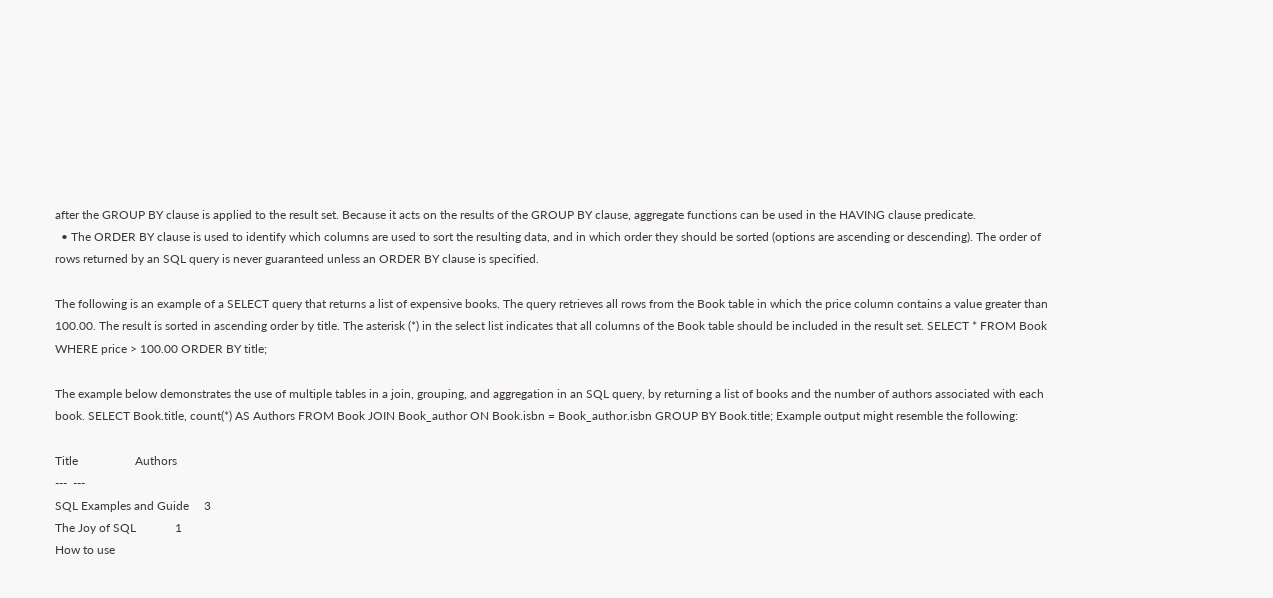after the GROUP BY clause is applied to the result set. Because it acts on the results of the GROUP BY clause, aggregate functions can be used in the HAVING clause predicate.
  • The ORDER BY clause is used to identify which columns are used to sort the resulting data, and in which order they should be sorted (options are ascending or descending). The order of rows returned by an SQL query is never guaranteed unless an ORDER BY clause is specified.

The following is an example of a SELECT query that returns a list of expensive books. The query retrieves all rows from the Book table in which the price column contains a value greater than 100.00. The result is sorted in ascending order by title. The asterisk (*) in the select list indicates that all columns of the Book table should be included in the result set. SELECT * FROM Book WHERE price > 100.00 ORDER BY title;

The example below demonstrates the use of multiple tables in a join, grouping, and aggregation in an SQL query, by returning a list of books and the number of authors associated with each book. SELECT Book.title, count(*) AS Authors FROM Book JOIN Book_author ON Book.isbn = Book_author.isbn GROUP BY Book.title; Example output might resemble the following:

Title                   Authors
---  ---
SQL Examples and Guide     3
The Joy of SQL             1
How to use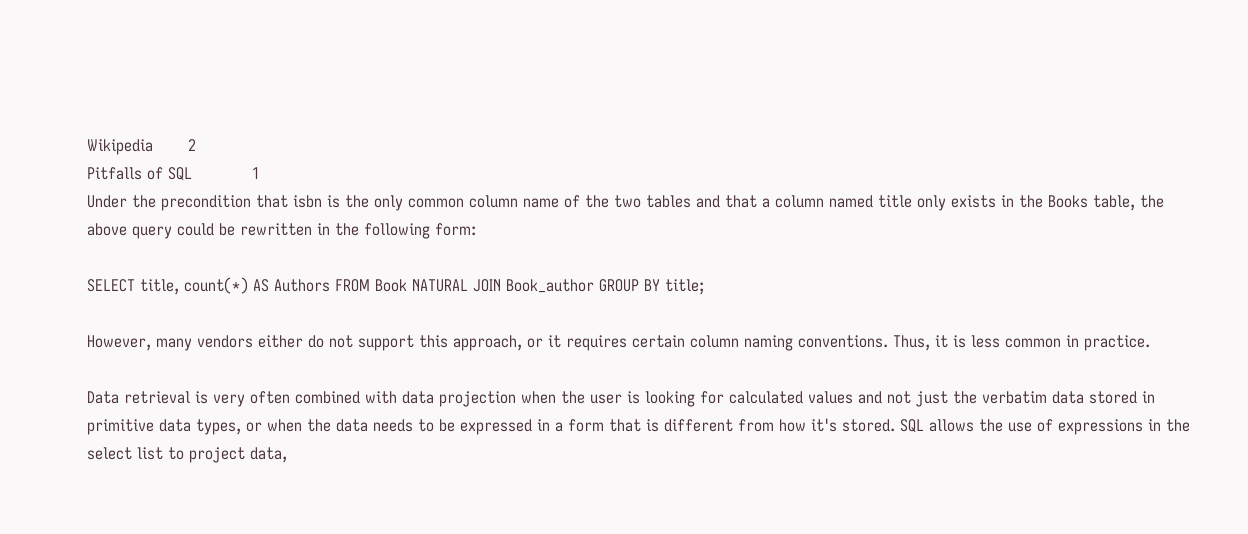Wikipedia       2
Pitfalls of SQL            1
Under the precondition that isbn is the only common column name of the two tables and that a column named title only exists in the Books table, the above query could be rewritten in the following form:

SELECT title, count(*) AS Authors FROM Book NATURAL JOIN Book_author GROUP BY title;

However, many vendors either do not support this approach, or it requires certain column naming conventions. Thus, it is less common in practice.

Data retrieval is very often combined with data projection when the user is looking for calculated values and not just the verbatim data stored in primitive data types, or when the data needs to be expressed in a form that is different from how it's stored. SQL allows the use of expressions in the select list to project data,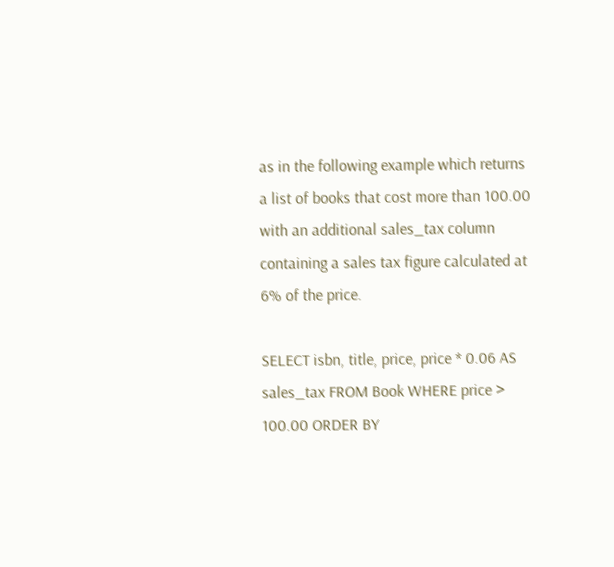as in the following example which returns a list of books that cost more than 100.00 with an additional sales_tax column containing a sales tax figure calculated at 6% of the price.

SELECT isbn, title, price, price * 0.06 AS sales_tax FROM Book WHERE price > 100.00 ORDER BY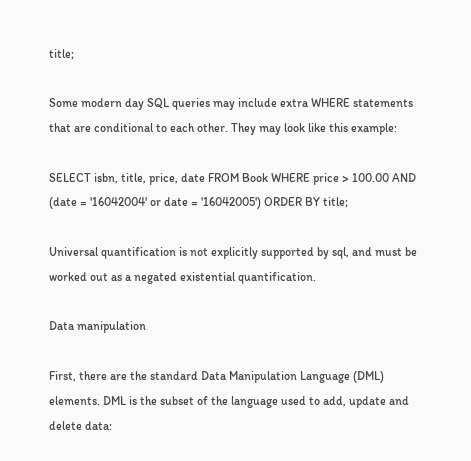title;

Some modern day SQL queries may include extra WHERE statements that are conditional to each other. They may look like this example:

SELECT isbn, title, price, date FROM Book WHERE price > 100.00 AND (date = '16042004' or date = '16042005') ORDER BY title;

Universal quantification is not explicitly supported by sql, and must be worked out as a negated existential quantification.

Data manipulation

First, there are the standard Data Manipulation Language (DML) elements. DML is the subset of the language used to add, update and delete data: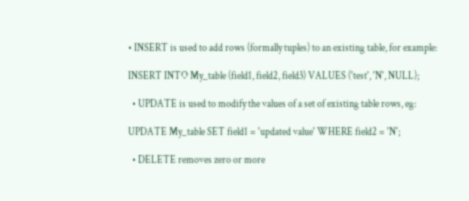• INSERT is used to add rows (formally tuples) to an existing table, for example:

INSERT INTO My_table (field1, field2, field3) VALUES ('test', 'N', NULL);

  • UPDATE is used to modify the values of a set of existing table rows, eg:

UPDATE My_table SET field1 = 'updated value' WHERE field2 = 'N';

  • DELETE removes zero or more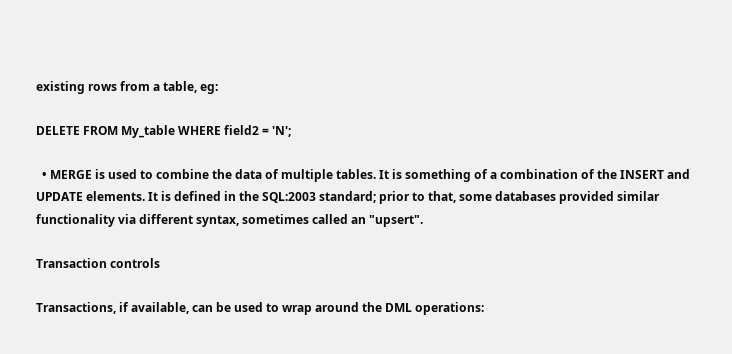existing rows from a table, eg:

DELETE FROM My_table WHERE field2 = 'N';

  • MERGE is used to combine the data of multiple tables. It is something of a combination of the INSERT and UPDATE elements. It is defined in the SQL:2003 standard; prior to that, some databases provided similar functionality via different syntax, sometimes called an "upsert".

Transaction controls

Transactions, if available, can be used to wrap around the DML operations: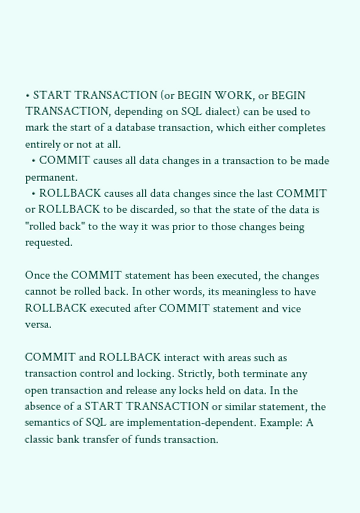• START TRANSACTION (or BEGIN WORK, or BEGIN TRANSACTION, depending on SQL dialect) can be used to mark the start of a database transaction, which either completes entirely or not at all.
  • COMMIT causes all data changes in a transaction to be made permanent.
  • ROLLBACK causes all data changes since the last COMMIT or ROLLBACK to be discarded, so that the state of the data is "rolled back" to the way it was prior to those changes being requested.

Once the COMMIT statement has been executed, the changes cannot be rolled back. In other words, its meaningless to have ROLLBACK executed after COMMIT statement and vice versa.

COMMIT and ROLLBACK interact with areas such as transaction control and locking. Strictly, both terminate any open transaction and release any locks held on data. In the absence of a START TRANSACTION or similar statement, the semantics of SQL are implementation-dependent. Example: A classic bank transfer of funds transaction.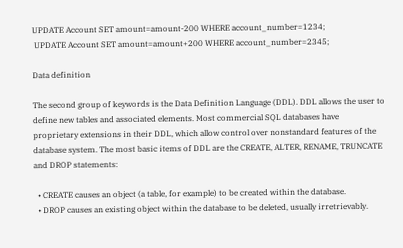UPDATE Account SET amount=amount-200 WHERE account_number=1234;
 UPDATE Account SET amount=amount+200 WHERE account_number=2345;

Data definition

The second group of keywords is the Data Definition Language (DDL). DDL allows the user to define new tables and associated elements. Most commercial SQL databases have proprietary extensions in their DDL, which allow control over nonstandard features of the database system. The most basic items of DDL are the CREATE, ALTER, RENAME, TRUNCATE and DROP statements:

  • CREATE causes an object (a table, for example) to be created within the database.
  • DROP causes an existing object within the database to be deleted, usually irretrievably.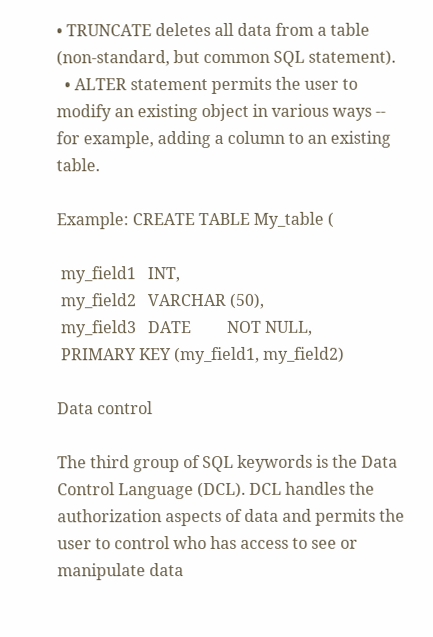• TRUNCATE deletes all data from a table (non-standard, but common SQL statement).
  • ALTER statement permits the user to modify an existing object in various ways -- for example, adding a column to an existing table.

Example: CREATE TABLE My_table (

 my_field1   INT,
 my_field2   VARCHAR (50),
 my_field3   DATE         NOT NULL,
 PRIMARY KEY (my_field1, my_field2)

Data control

The third group of SQL keywords is the Data Control Language (DCL). DCL handles the authorization aspects of data and permits the user to control who has access to see or manipulate data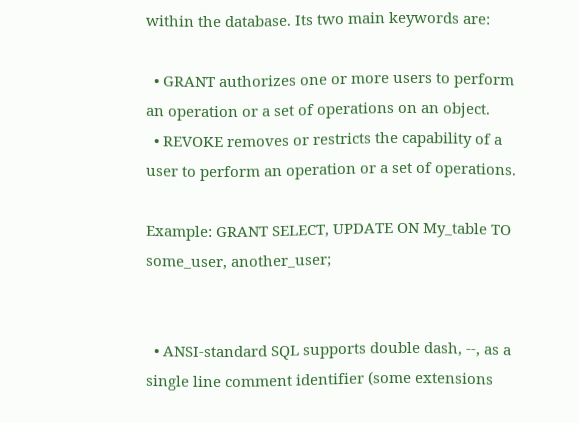within the database. Its two main keywords are:

  • GRANT authorizes one or more users to perform an operation or a set of operations on an object.
  • REVOKE removes or restricts the capability of a user to perform an operation or a set of operations.

Example: GRANT SELECT, UPDATE ON My_table TO some_user, another_user;


  • ANSI-standard SQL supports double dash, --, as a single line comment identifier (some extensions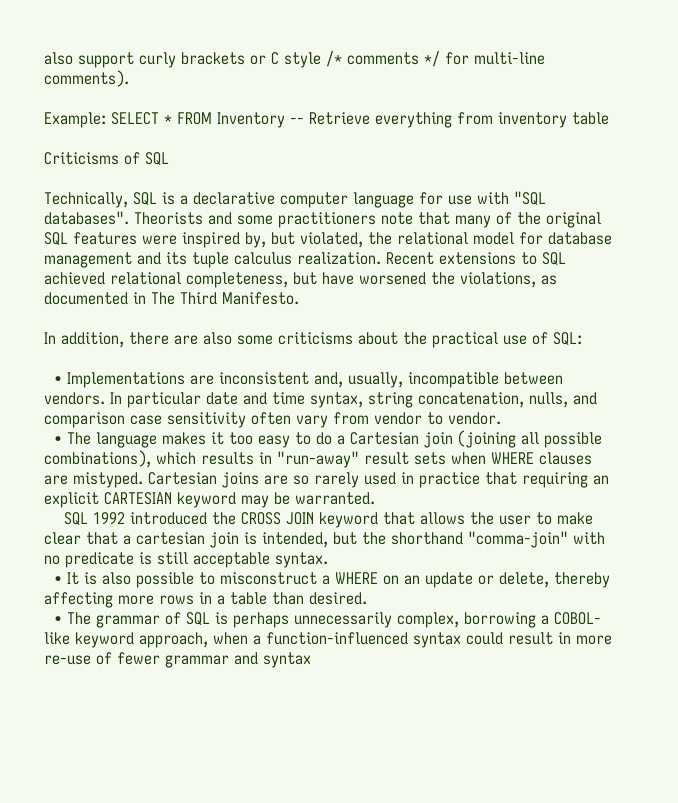also support curly brackets or C style /* comments */ for multi-line comments).

Example: SELECT * FROM Inventory -- Retrieve everything from inventory table

Criticisms of SQL

Technically, SQL is a declarative computer language for use with "SQL databases". Theorists and some practitioners note that many of the original SQL features were inspired by, but violated, the relational model for database management and its tuple calculus realization. Recent extensions to SQL achieved relational completeness, but have worsened the violations, as documented in The Third Manifesto.

In addition, there are also some criticisms about the practical use of SQL:

  • Implementations are inconsistent and, usually, incompatible between vendors. In particular date and time syntax, string concatenation, nulls, and comparison case sensitivity often vary from vendor to vendor.
  • The language makes it too easy to do a Cartesian join (joining all possible combinations), which results in "run-away" result sets when WHERE clauses are mistyped. Cartesian joins are so rarely used in practice that requiring an explicit CARTESIAN keyword may be warranted.
    SQL 1992 introduced the CROSS JOIN keyword that allows the user to make clear that a cartesian join is intended, but the shorthand "comma-join" with no predicate is still acceptable syntax.
  • It is also possible to misconstruct a WHERE on an update or delete, thereby affecting more rows in a table than desired.
  • The grammar of SQL is perhaps unnecessarily complex, borrowing a COBOL-like keyword approach, when a function-influenced syntax could result in more re-use of fewer grammar and syntax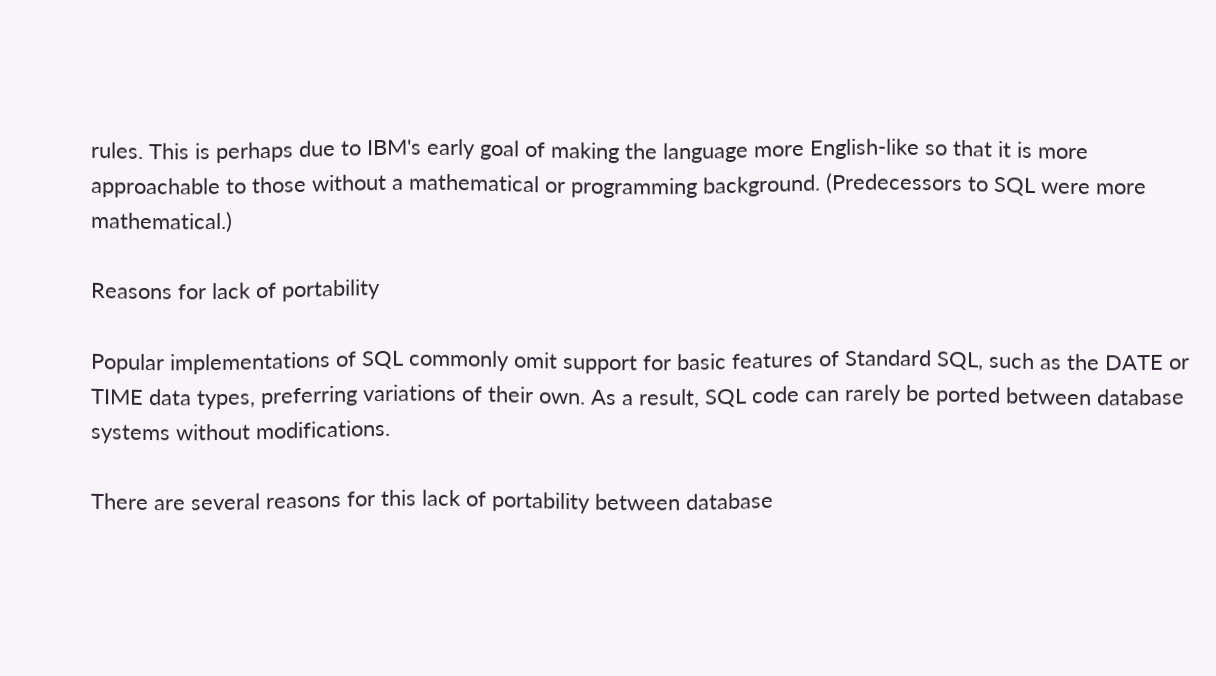rules. This is perhaps due to IBM's early goal of making the language more English-like so that it is more approachable to those without a mathematical or programming background. (Predecessors to SQL were more mathematical.)

Reasons for lack of portability

Popular implementations of SQL commonly omit support for basic features of Standard SQL, such as the DATE or TIME data types, preferring variations of their own. As a result, SQL code can rarely be ported between database systems without modifications.

There are several reasons for this lack of portability between database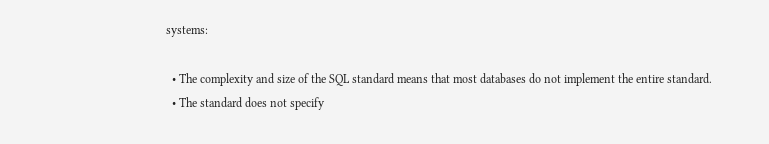systems:

  • The complexity and size of the SQL standard means that most databases do not implement the entire standard.
  • The standard does not specify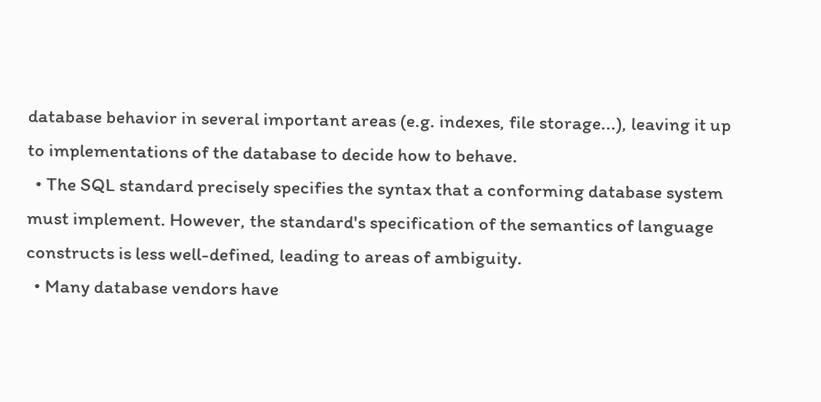database behavior in several important areas (e.g. indexes, file storage...), leaving it up to implementations of the database to decide how to behave.
  • The SQL standard precisely specifies the syntax that a conforming database system must implement. However, the standard's specification of the semantics of language constructs is less well-defined, leading to areas of ambiguity.
  • Many database vendors have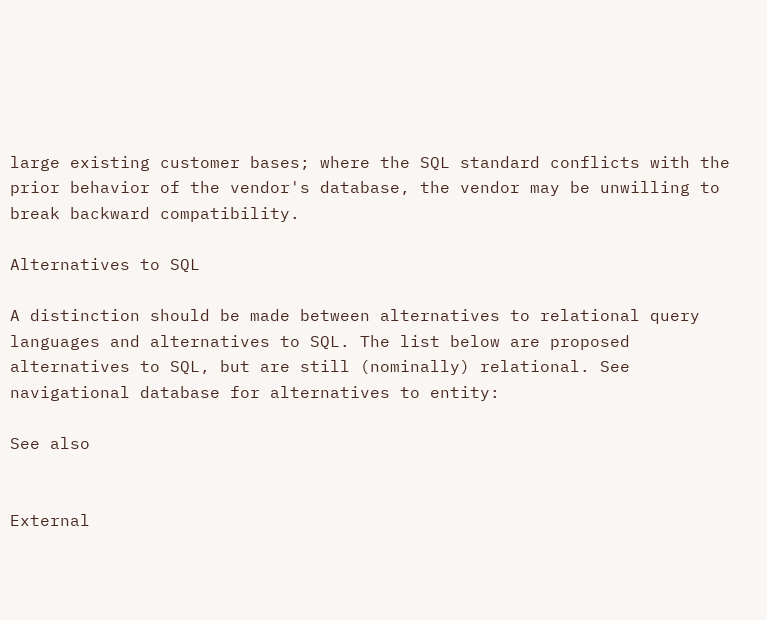large existing customer bases; where the SQL standard conflicts with the prior behavior of the vendor's database, the vendor may be unwilling to break backward compatibility.

Alternatives to SQL

A distinction should be made between alternatives to relational query languages and alternatives to SQL. The list below are proposed alternatives to SQL, but are still (nominally) relational. See navigational database for alternatives to entity:

See also


External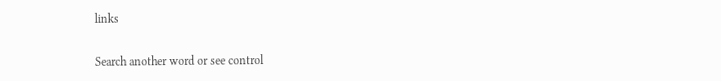links

Search another word or see control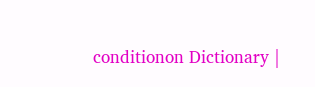conditionon Dictionary |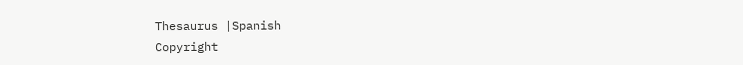Thesaurus |Spanish
Copyright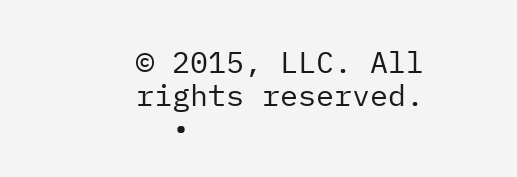© 2015, LLC. All rights reserved.
  •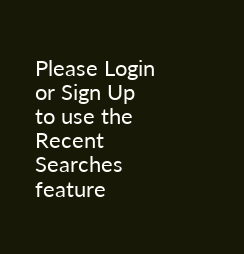Please Login or Sign Up to use the Recent Searches feature